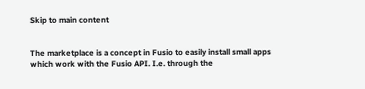Skip to main content


The marketplace is a concept in Fusio to easily install small apps which work with the Fusio API. I.e. through the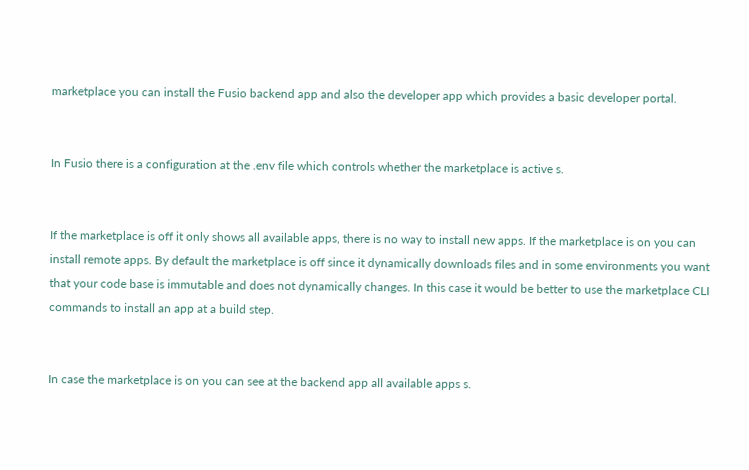marketplace you can install the Fusio backend app and also the developer app which provides a basic developer portal.


In Fusio there is a configuration at the .env file which controls whether the marketplace is active s.


If the marketplace is off it only shows all available apps, there is no way to install new apps. If the marketplace is on you can install remote apps. By default the marketplace is off since it dynamically downloads files and in some environments you want that your code base is immutable and does not dynamically changes. In this case it would be better to use the marketplace CLI commands to install an app at a build step.


In case the marketplace is on you can see at the backend app all available apps s.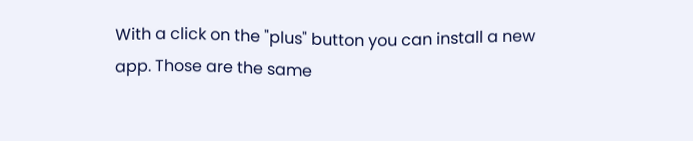With a click on the "plus" button you can install a new app. Those are the same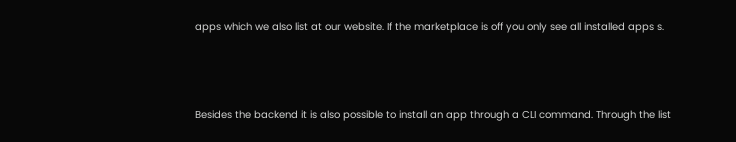apps which we also list at our website. If the marketplace is off you only see all installed apps s.



Besides the backend it is also possible to install an app through a CLI command. Through the list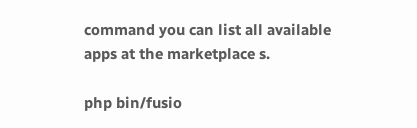command you can list all available apps at the marketplace s.

php bin/fusio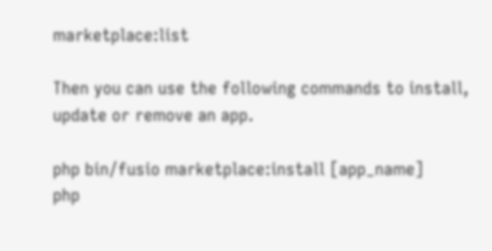marketplace:list

Then you can use the following commands to install, update or remove an app.

php bin/fusio marketplace:install [app_name]
php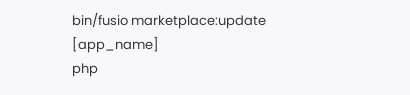bin/fusio marketplace:update [app_name]
php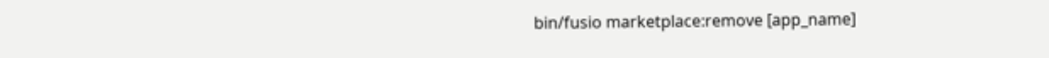bin/fusio marketplace:remove [app_name]